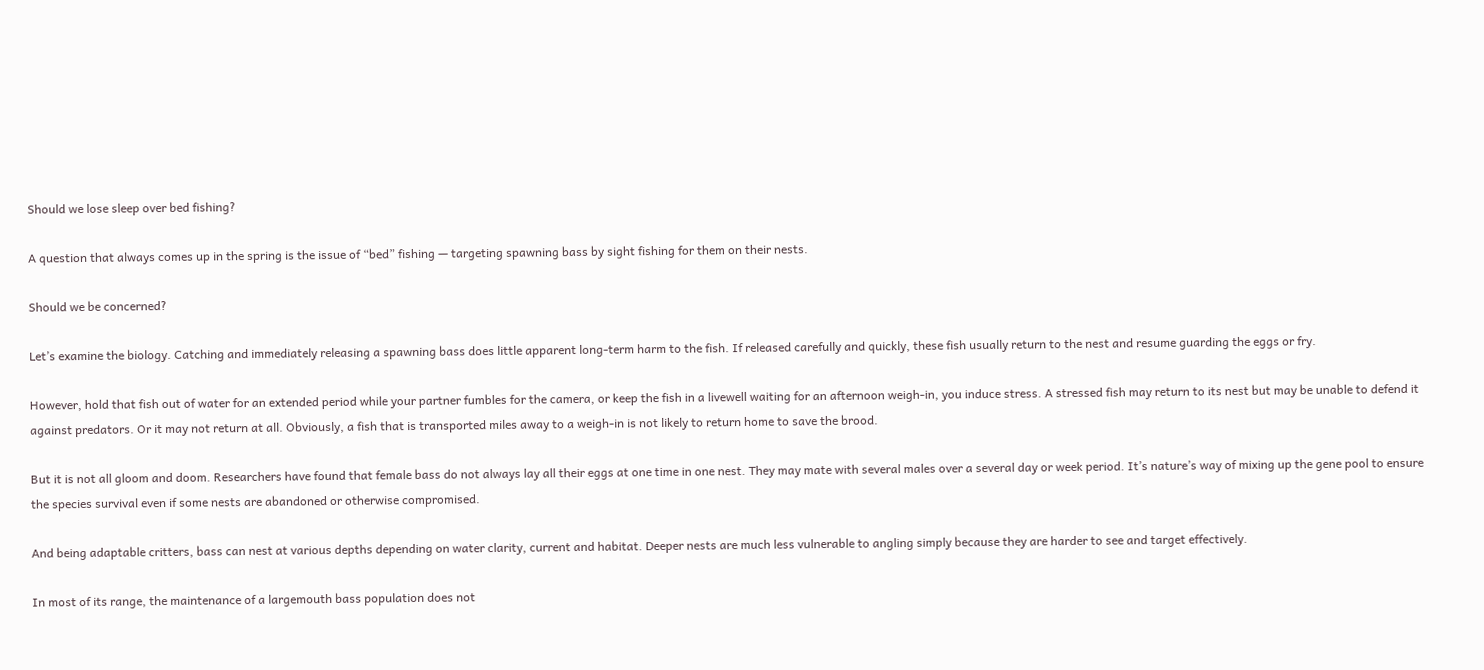Should we lose sleep over bed fishing?

A question that always comes up in the spring is the issue of “bed” fishing — targeting spawning bass by sight fishing for them on their nests.

Should we be concerned?

Let’s examine the biology. Catching and immediately releasing a spawning bass does little apparent long-term harm to the fish. If released carefully and quickly, these fish usually return to the nest and resume guarding the eggs or fry.

However, hold that fish out of water for an extended period while your partner fumbles for the camera, or keep the fish in a livewell waiting for an afternoon weigh-in, you induce stress. A stressed fish may return to its nest but may be unable to defend it against predators. Or it may not return at all. Obviously, a fish that is transported miles away to a weigh-in is not likely to return home to save the brood.

But it is not all gloom and doom. Researchers have found that female bass do not always lay all their eggs at one time in one nest. They may mate with several males over a several day or week period. It’s nature’s way of mixing up the gene pool to ensure the species survival even if some nests are abandoned or otherwise compromised.

And being adaptable critters, bass can nest at various depths depending on water clarity, current and habitat. Deeper nests are much less vulnerable to angling simply because they are harder to see and target effectively.

In most of its range, the maintenance of a largemouth bass population does not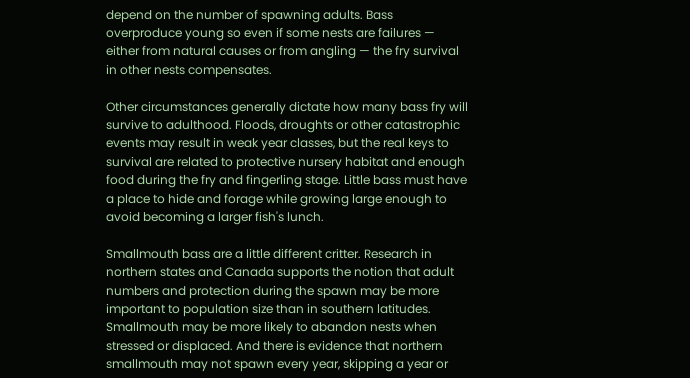depend on the number of spawning adults. Bass overproduce young so even if some nests are failures — either from natural causes or from angling — the fry survival in other nests compensates.

Other circumstances generally dictate how many bass fry will survive to adulthood. Floods, droughts or other catastrophic events may result in weak year classes, but the real keys to survival are related to protective nursery habitat and enough food during the fry and fingerling stage. Little bass must have a place to hide and forage while growing large enough to avoid becoming a larger fish's lunch.

Smallmouth bass are a little different critter. Research in northern states and Canada supports the notion that adult numbers and protection during the spawn may be more important to population size than in southern latitudes. Smallmouth may be more likely to abandon nests when stressed or displaced. And there is evidence that northern smallmouth may not spawn every year, skipping a year or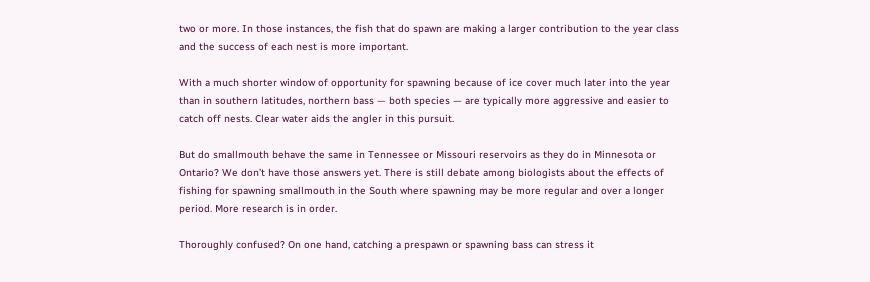two or more. In those instances, the fish that do spawn are making a larger contribution to the year class and the success of each nest is more important.

With a much shorter window of opportunity for spawning because of ice cover much later into the year than in southern latitudes, northern bass — both species — are typically more aggressive and easier to catch off nests. Clear water aids the angler in this pursuit.

But do smallmouth behave the same in Tennessee or Missouri reservoirs as they do in Minnesota or Ontario? We don’t have those answers yet. There is still debate among biologists about the effects of fishing for spawning smallmouth in the South where spawning may be more regular and over a longer period. More research is in order.

Thoroughly confused? On one hand, catching a prespawn or spawning bass can stress it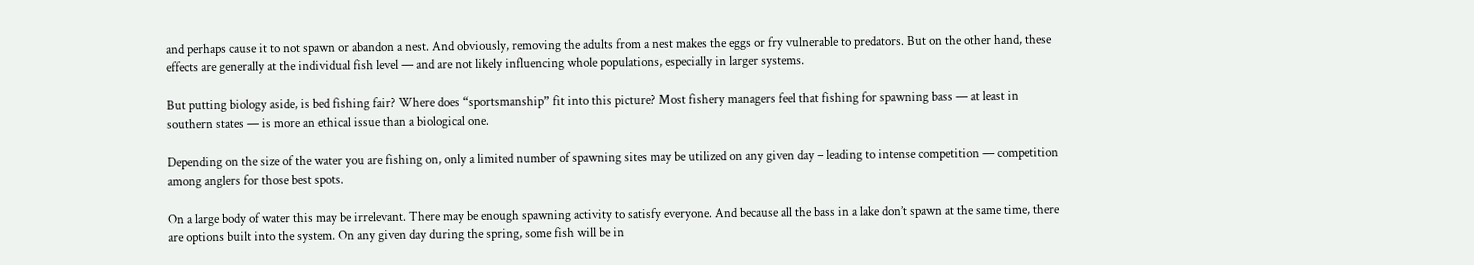and perhaps cause it to not spawn or abandon a nest. And obviously, removing the adults from a nest makes the eggs or fry vulnerable to predators. But on the other hand, these effects are generally at the individual fish level — and are not likely influencing whole populations, especially in larger systems.

But putting biology aside, is bed fishing fair? Where does “sportsmanship” fit into this picture? Most fishery managers feel that fishing for spawning bass — at least in southern states — is more an ethical issue than a biological one.

Depending on the size of the water you are fishing on, only a limited number of spawning sites may be utilized on any given day – leading to intense competition — competition among anglers for those best spots.

On a large body of water this may be irrelevant. There may be enough spawning activity to satisfy everyone. And because all the bass in a lake don’t spawn at the same time, there are options built into the system. On any given day during the spring, some fish will be in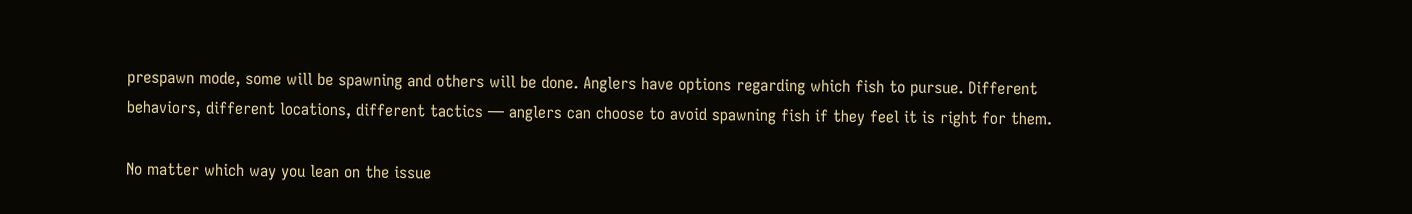prespawn mode, some will be spawning and others will be done. Anglers have options regarding which fish to pursue. Different behaviors, different locations, different tactics — anglers can choose to avoid spawning fish if they feel it is right for them.

No matter which way you lean on the issue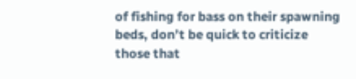of fishing for bass on their spawning beds, don’t be quick to criticize those that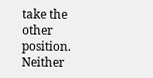take the other position. Neither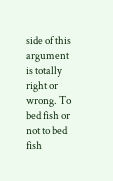side of this argument is totally right or wrong. To bed fish or not to bed fish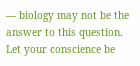— biology may not be the answer to this question. Let your conscience be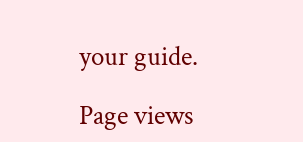your guide.

Page views